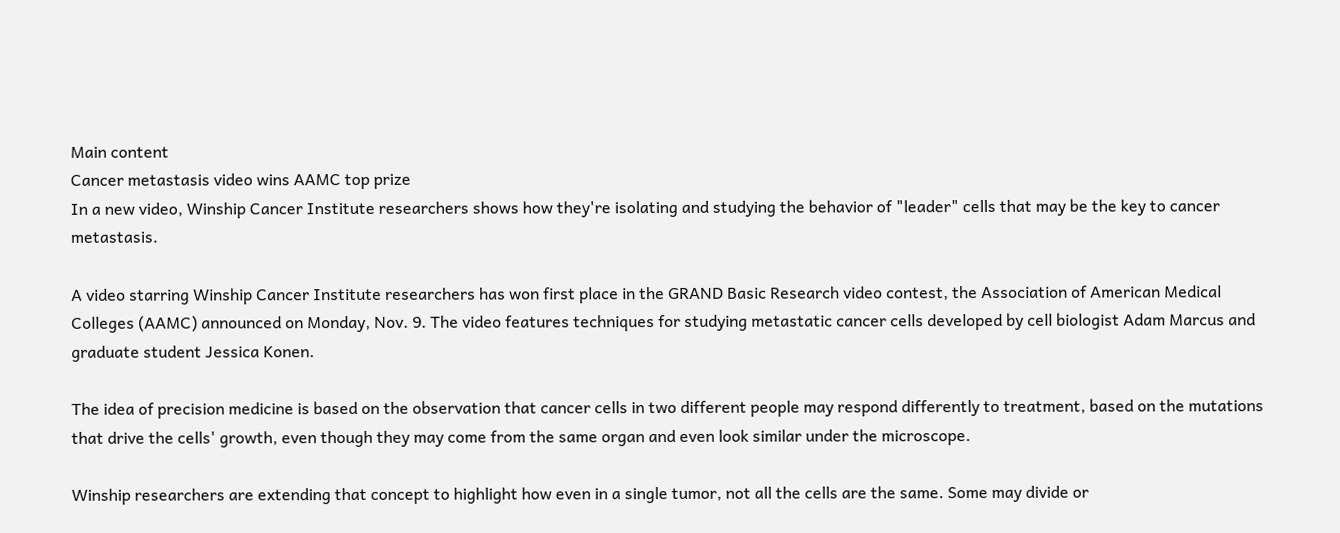Main content
Cancer metastasis video wins AAMC top prize
In a new video, Winship Cancer Institute researchers shows how they're isolating and studying the behavior of "leader" cells that may be the key to cancer metastasis.

A video starring Winship Cancer Institute researchers has won first place in the GRAND Basic Research video contest, the Association of American Medical Colleges (AAMC) announced on Monday, Nov. 9. The video features techniques for studying metastatic cancer cells developed by cell biologist Adam Marcus and graduate student Jessica Konen.

The idea of precision medicine is based on the observation that cancer cells in two different people may respond differently to treatment, based on the mutations that drive the cells' growth, even though they may come from the same organ and even look similar under the microscope.

Winship researchers are extending that concept to highlight how even in a single tumor, not all the cells are the same. Some may divide or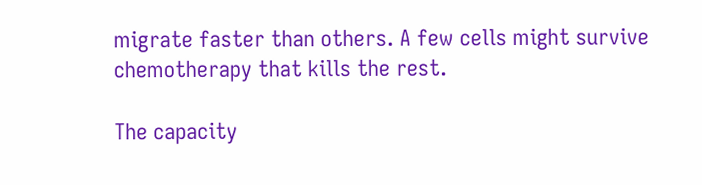migrate faster than others. A few cells might survive chemotherapy that kills the rest.

The capacity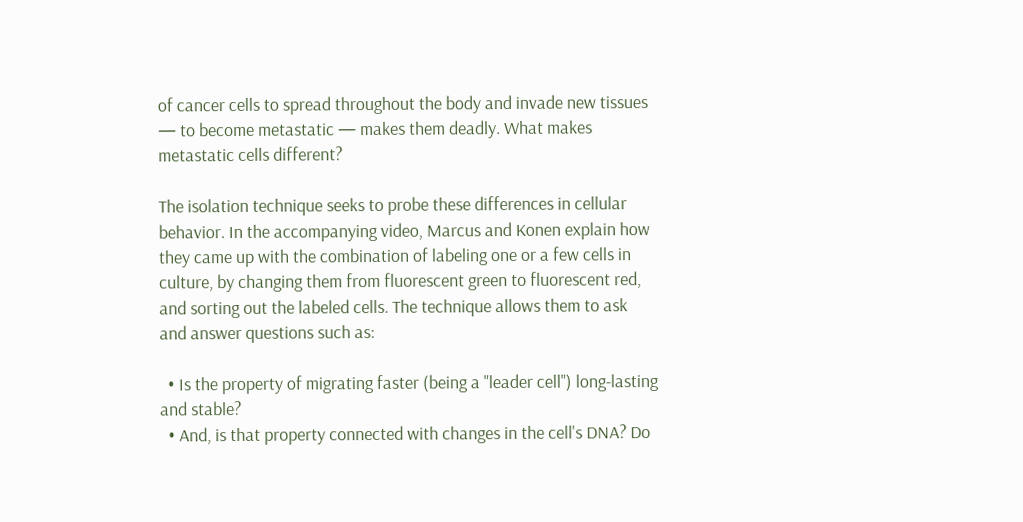of cancer cells to spread throughout the body and invade new tissues — to become metastatic — makes them deadly. What makes metastatic cells different?

The isolation technique seeks to probe these differences in cellular behavior. In the accompanying video, Marcus and Konen explain how they came up with the combination of labeling one or a few cells in culture, by changing them from fluorescent green to fluorescent red, and sorting out the labeled cells. The technique allows them to ask and answer questions such as:

  • Is the property of migrating faster (being a "leader cell") long-lasting and stable?
  • And, is that property connected with changes in the cell's DNA? Do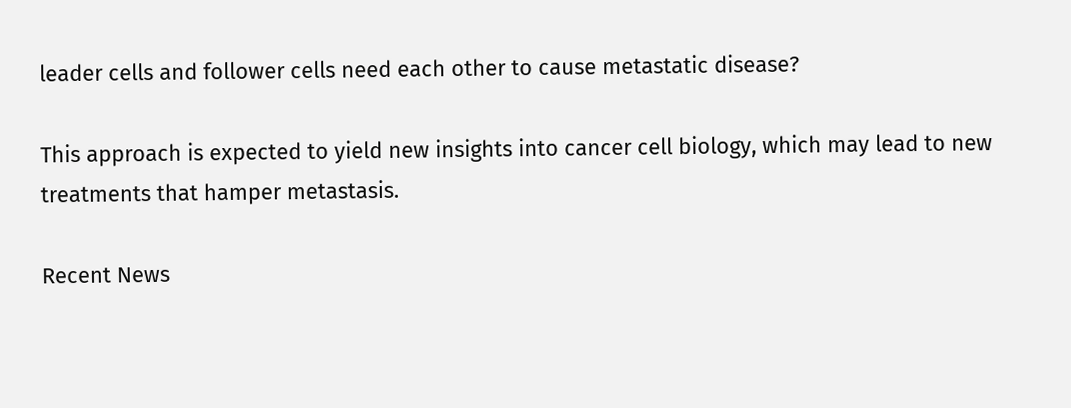leader cells and follower cells need each other to cause metastatic disease?

This approach is expected to yield new insights into cancer cell biology, which may lead to new treatments that hamper metastasis.

Recent News